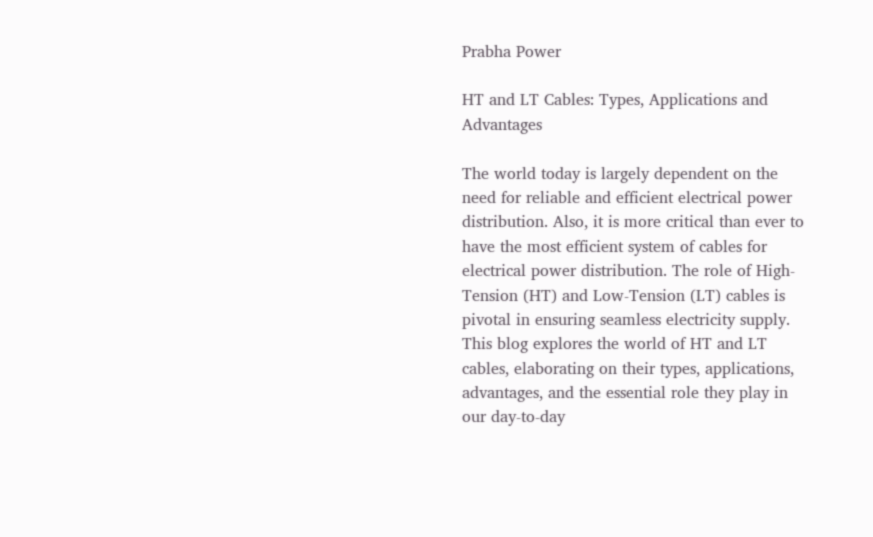Prabha Power

HT and LT Cables: Types, Applications and Advantages

The world today is largely dependent on the need for reliable and efficient electrical power distribution. Also, it is more critical than ever to have the most efficient system of cables for electrical power distribution. The role of High-Tension (HT) and Low-Tension (LT) cables is pivotal in ensuring seamless electricity supply. This blog explores the world of HT and LT cables, elaborating on their types, applications, advantages, and the essential role they play in our day-to-day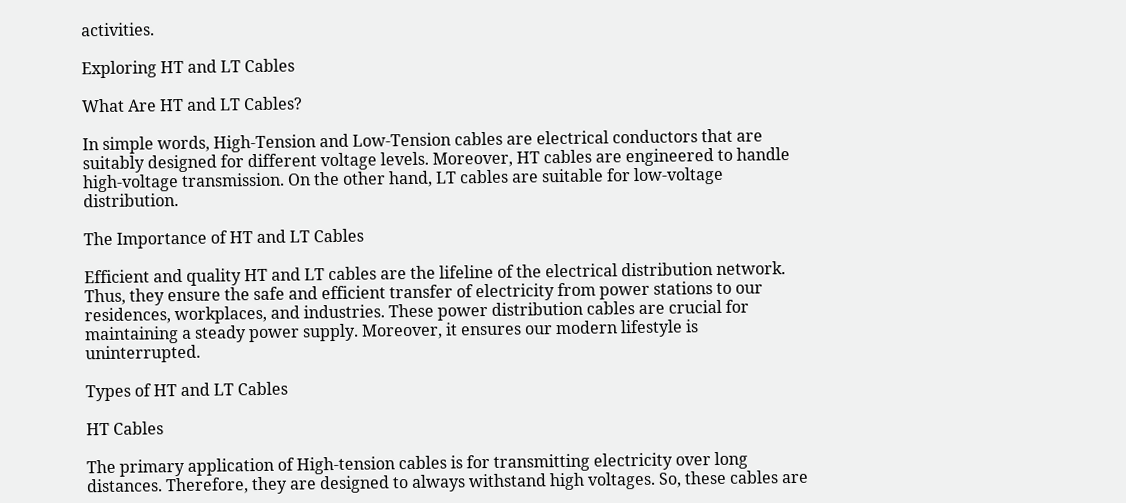activities.

Exploring HT and LT Cables

What Are HT and LT Cables?

In simple words, High-Tension and Low-Tension cables are electrical conductors that are suitably designed for different voltage levels. Moreover, HT cables are engineered to handle high-voltage transmission. On the other hand, LT cables are suitable for low-voltage distribution.

The Importance of HT and LT Cables

Efficient and quality HT and LT cables are the lifeline of the electrical distribution network. Thus, they ensure the safe and efficient transfer of electricity from power stations to our residences, workplaces, and industries. These power distribution cables are crucial for maintaining a steady power supply. Moreover, it ensures our modern lifestyle is uninterrupted.

Types of HT and LT Cables

HT Cables

The primary application of High-tension cables is for transmitting electricity over long distances. Therefore, they are designed to always withstand high voltages. So, these cables are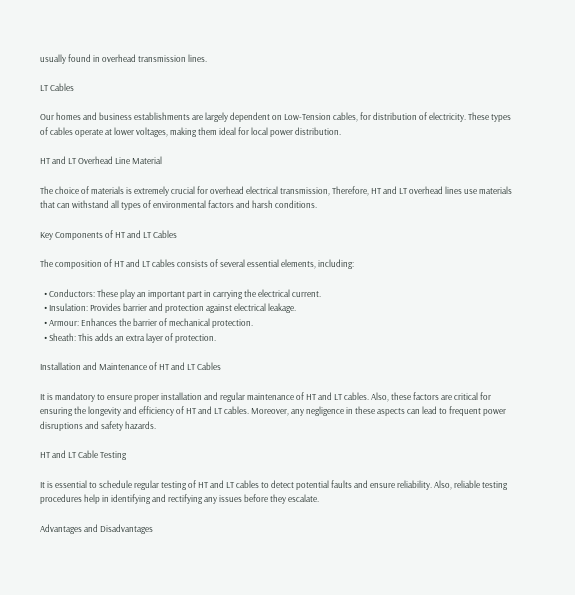usually found in overhead transmission lines.

LT Cables

Our homes and business establishments are largely dependent on Low-Tension cables, for distribution of electricity. These types of cables operate at lower voltages, making them ideal for local power distribution.

HT and LT Overhead Line Material

The choice of materials is extremely crucial for overhead electrical transmission, Therefore, HT and LT overhead lines use materials that can withstand all types of environmental factors and harsh conditions.

Key Components of HT and LT Cables

The composition of HT and LT cables consists of several essential elements, including:

  • Conductors: These play an important part in carrying the electrical current.
  • Insulation: Provides barrier and protection against electrical leakage.
  • Armour: Enhances the barrier of mechanical protection.
  • Sheath: This adds an extra layer of protection.

Installation and Maintenance of HT and LT Cables

It is mandatory to ensure proper installation and regular maintenance of HT and LT cables. Also, these factors are critical for ensuring the longevity and efficiency of HT and LT cables. Moreover, any negligence in these aspects can lead to frequent power disruptions and safety hazards.

HT and LT Cable Testing

It is essential to schedule regular testing of HT and LT cables to detect potential faults and ensure reliability. Also, reliable testing procedures help in identifying and rectifying any issues before they escalate.

Advantages and Disadvantages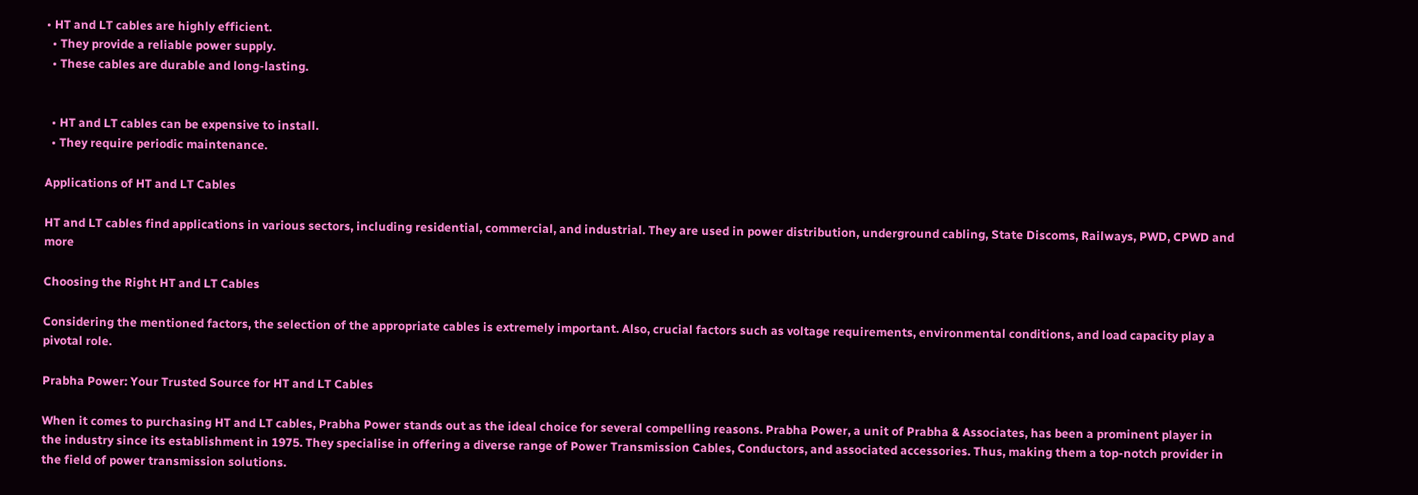• HT and LT cables are highly efficient.
  • They provide a reliable power supply.
  • These cables are durable and long-lasting.


  • HT and LT cables can be expensive to install.
  • They require periodic maintenance.

Applications of HT and LT Cables

HT and LT cables find applications in various sectors, including residential, commercial, and industrial. They are used in power distribution, underground cabling, State Discoms, Railways, PWD, CPWD and more

Choosing the Right HT and LT Cables

Considering the mentioned factors, the selection of the appropriate cables is extremely important. Also, crucial factors such as voltage requirements, environmental conditions, and load capacity play a pivotal role.

Prabha Power: Your Trusted Source for HT and LT Cables

When it comes to purchasing HT and LT cables, Prabha Power stands out as the ideal choice for several compelling reasons. Prabha Power, a unit of Prabha & Associates, has been a prominent player in the industry since its establishment in 1975. They specialise in offering a diverse range of Power Transmission Cables, Conductors, and associated accessories. Thus, making them a top-notch provider in the field of power transmission solutions.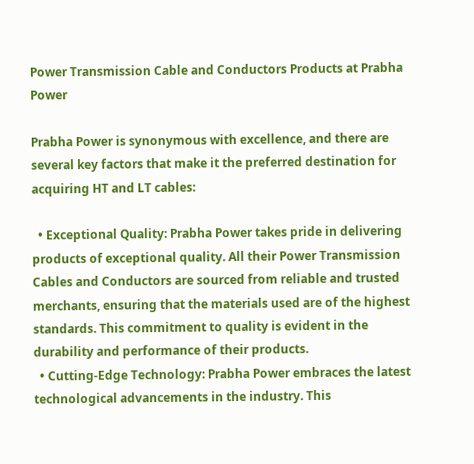Power Transmission Cable and Conductors Products at Prabha Power

Prabha Power is synonymous with excellence, and there are several key factors that make it the preferred destination for acquiring HT and LT cables:

  • Exceptional Quality: Prabha Power takes pride in delivering products of exceptional quality. All their Power Transmission Cables and Conductors are sourced from reliable and trusted merchants, ensuring that the materials used are of the highest standards. This commitment to quality is evident in the durability and performance of their products.
  • Cutting-Edge Technology: Prabha Power embraces the latest technological advancements in the industry. This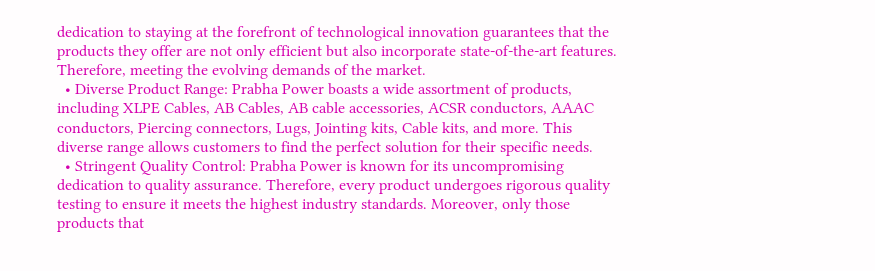dedication to staying at the forefront of technological innovation guarantees that the products they offer are not only efficient but also incorporate state-of-the-art features. Therefore, meeting the evolving demands of the market.
  • Diverse Product Range: Prabha Power boasts a wide assortment of products, including XLPE Cables, AB Cables, AB cable accessories, ACSR conductors, AAAC conductors, Piercing connectors, Lugs, Jointing kits, Cable kits, and more. This diverse range allows customers to find the perfect solution for their specific needs.
  • Stringent Quality Control: Prabha Power is known for its uncompromising dedication to quality assurance. Therefore, every product undergoes rigorous quality testing to ensure it meets the highest industry standards. Moreover, only those products that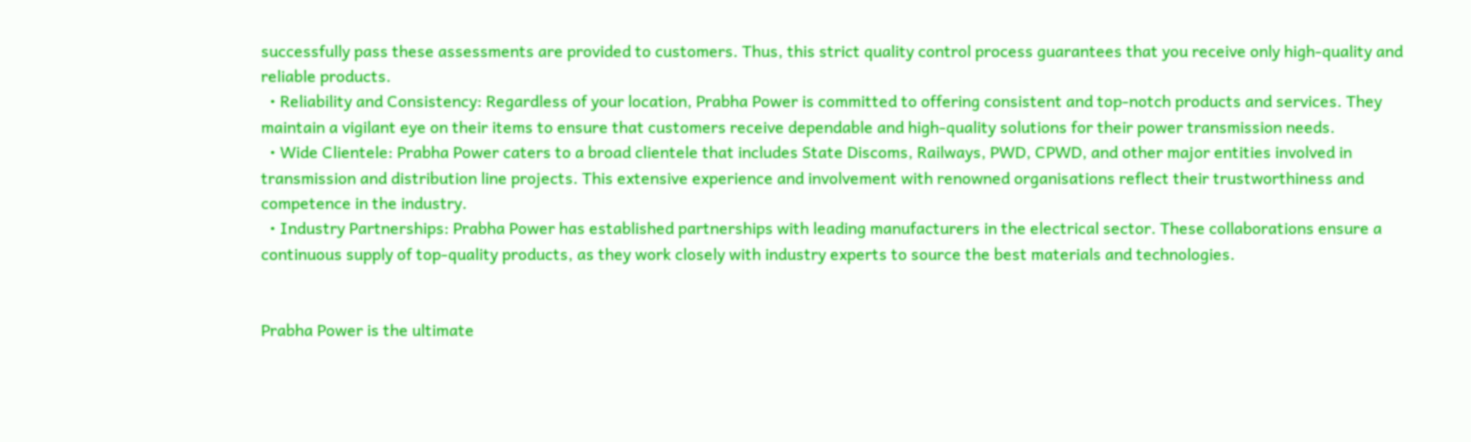successfully pass these assessments are provided to customers. Thus, this strict quality control process guarantees that you receive only high-quality and reliable products.
  • Reliability and Consistency: Regardless of your location, Prabha Power is committed to offering consistent and top-notch products and services. They maintain a vigilant eye on their items to ensure that customers receive dependable and high-quality solutions for their power transmission needs.
  • Wide Clientele: Prabha Power caters to a broad clientele that includes State Discoms, Railways, PWD, CPWD, and other major entities involved in transmission and distribution line projects. This extensive experience and involvement with renowned organisations reflect their trustworthiness and competence in the industry.
  • Industry Partnerships: Prabha Power has established partnerships with leading manufacturers in the electrical sector. These collaborations ensure a continuous supply of top-quality products, as they work closely with industry experts to source the best materials and technologies.


Prabha Power is the ultimate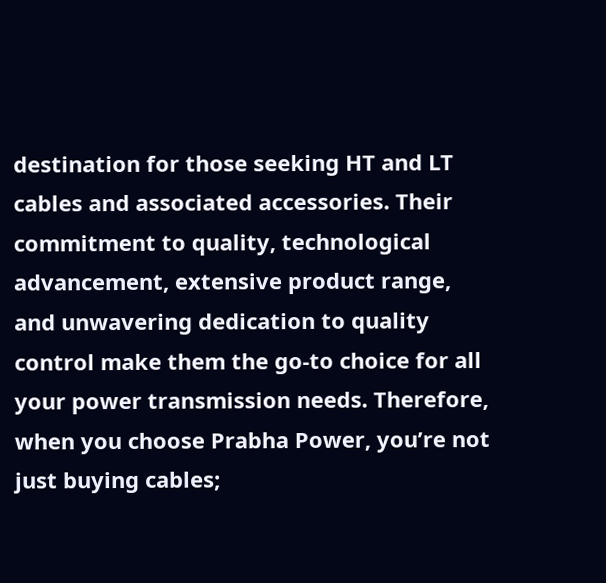destination for those seeking HT and LT cables and associated accessories. Their commitment to quality, technological advancement, extensive product range, and unwavering dedication to quality control make them the go-to choice for all your power transmission needs. Therefore, when you choose Prabha Power, you’re not just buying cables;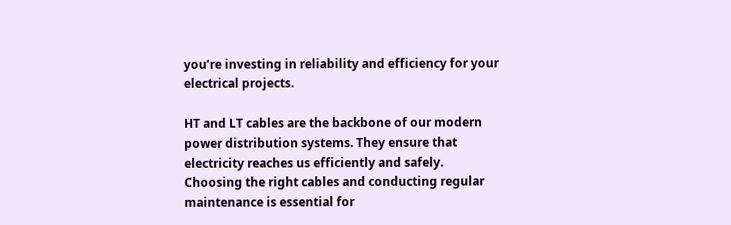you’re investing in reliability and efficiency for your electrical projects.

HT and LT cables are the backbone of our modern power distribution systems. They ensure that electricity reaches us efficiently and safely. Choosing the right cables and conducting regular maintenance is essential for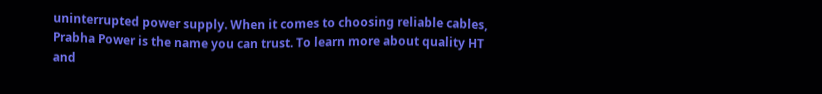uninterrupted power supply. When it comes to choosing reliable cables, Prabha Power is the name you can trust. To learn more about quality HT and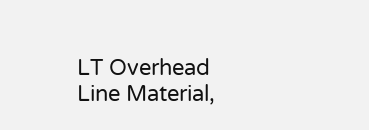LT Overhead Line Material,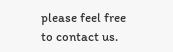please feel free to contact us.